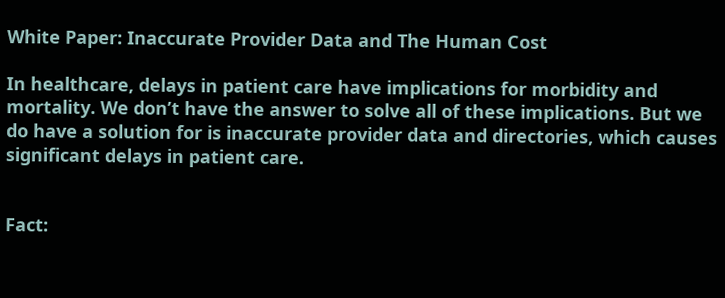White Paper: Inaccurate Provider Data and The Human Cost

In healthcare, delays in patient care have implications for morbidity and mortality. We don’t have the answer to solve all of these implications. But we do have a solution for is inaccurate provider data and directories, which causes significant delays in patient care.


Fact: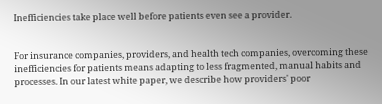Inefficiencies take place well before patients even see a provider.


For insurance companies, providers, and health tech companies, overcoming these inefficiencies for patients means adapting to less fragmented, manual habits and processes. In our latest white paper, we describe how providers' poor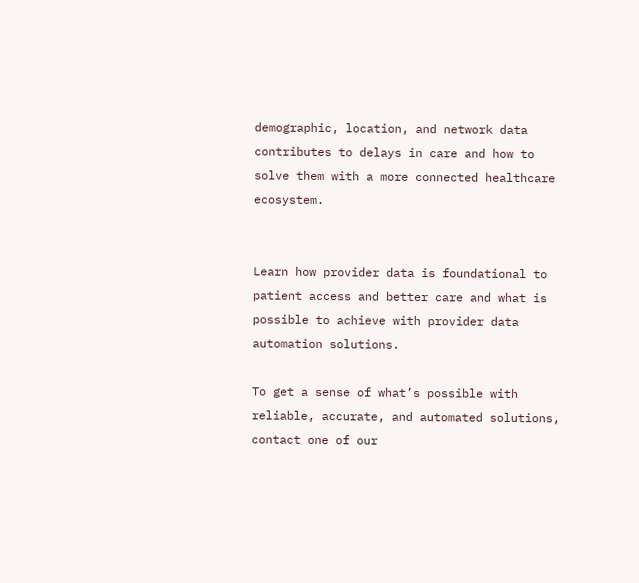demographic, location, and network data contributes to delays in care and how to solve them with a more connected healthcare ecosystem.


Learn how provider data is foundational to patient access and better care and what is possible to achieve with provider data automation solutions.

To get a sense of what’s possible with reliable, accurate, and automated solutions, contact one of our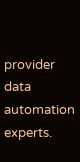provider data automation experts.